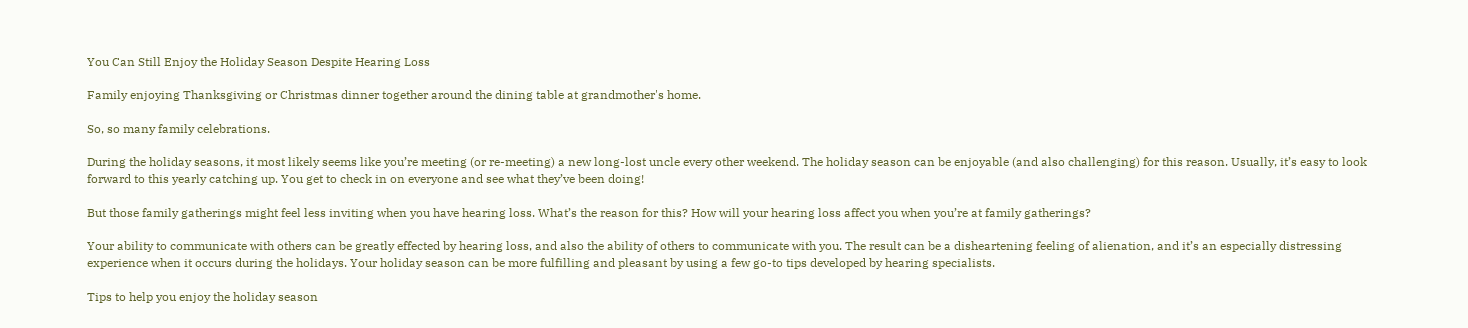You Can Still Enjoy the Holiday Season Despite Hearing Loss

Family enjoying Thanksgiving or Christmas dinner together around the dining table at grandmother's home.

So, so many family celebrations.

During the holiday seasons, it most likely seems like you’re meeting (or re-meeting) a new long-lost uncle every other weekend. The holiday season can be enjoyable (and also challenging) for this reason. Usually, it’s easy to look forward to this yearly catching up. You get to check in on everyone and see what they’ve been doing!

But those family gatherings might feel less inviting when you have hearing loss. What’s the reason for this? How will your hearing loss affect you when you’re at family gatherings?

Your ability to communicate with others can be greatly effected by hearing loss, and also the ability of others to communicate with you. The result can be a disheartening feeling of alienation, and it’s an especially distressing experience when it occurs during the holidays. Your holiday season can be more fulfilling and pleasant by using a few go-to tips developed by hearing specialists.

Tips to help you enjoy the holiday season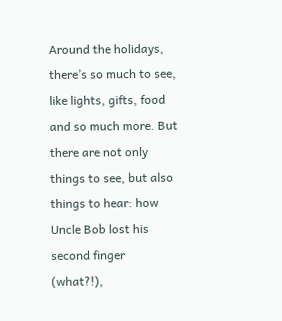Around the holidays, there’s so much to see, like lights, gifts, food and so much more. But there are not only things to see, but also things to hear: how Uncle Bob lost his second finger (what?!),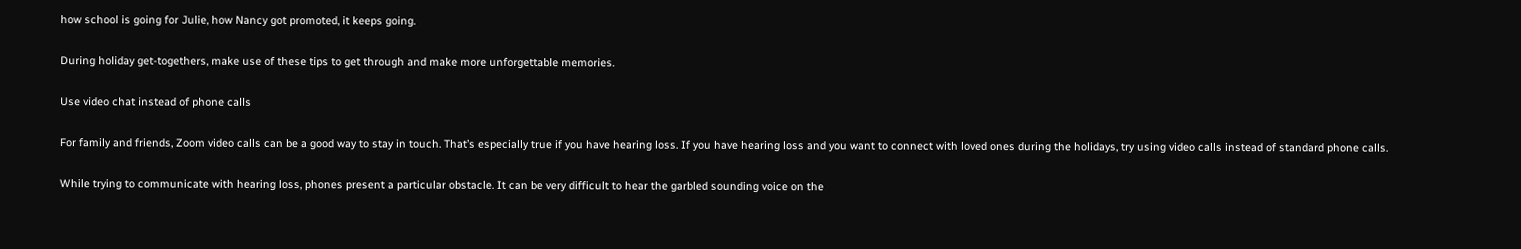how school is going for Julie, how Nancy got promoted, it keeps going.

During holiday get-togethers, make use of these tips to get through and make more unforgettable memories.

Use video chat instead of phone calls

For family and friends, Zoom video calls can be a good way to stay in touch. That’s especially true if you have hearing loss. If you have hearing loss and you want to connect with loved ones during the holidays, try using video calls instead of standard phone calls.

While trying to communicate with hearing loss, phones present a particular obstacle. It can be very difficult to hear the garbled sounding voice on the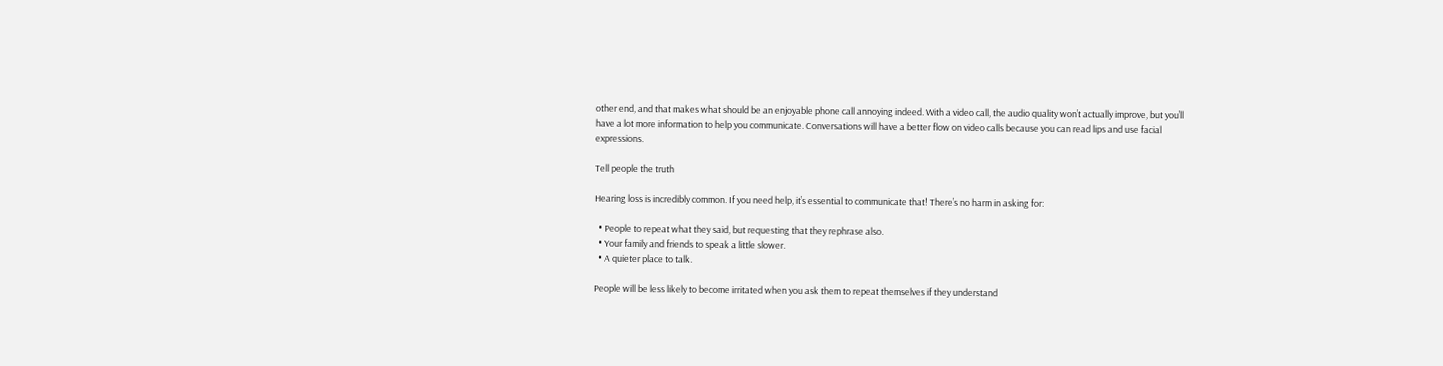other end, and that makes what should be an enjoyable phone call annoying indeed. With a video call, the audio quality won’t actually improve, but you’ll have a lot more information to help you communicate. Conversations will have a better flow on video calls because you can read lips and use facial expressions.

Tell people the truth

Hearing loss is incredibly common. If you need help, it’s essential to communicate that! There’s no harm in asking for:

  • People to repeat what they said, but requesting that they rephrase also.
  • Your family and friends to speak a little slower.
  • A quieter place to talk.

People will be less likely to become irritated when you ask them to repeat themselves if they understand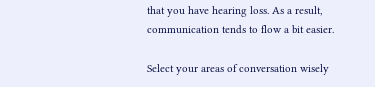that you have hearing loss. As a result, communication tends to flow a bit easier.

Select your areas of conversation wisely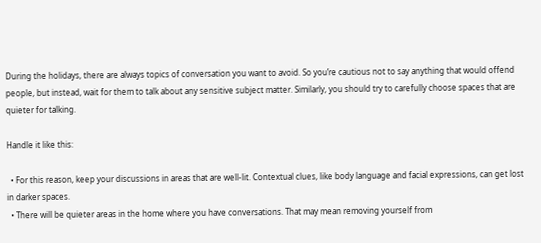During the holidays, there are always topics of conversation you want to avoid. So you’re cautious not to say anything that would offend people, but instead, wait for them to talk about any sensitive subject matter. Similarly, you should try to carefully choose spaces that are quieter for talking.

Handle it like this:

  • For this reason, keep your discussions in areas that are well-lit. Contextual clues, like body language and facial expressions, can get lost in darker spaces.
  • There will be quieter areas in the home where you have conversations. That may mean removing yourself from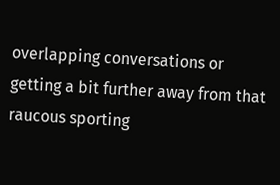overlapping conversations or getting a bit further away from that raucous sporting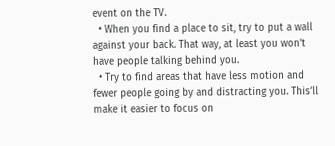event on the TV.
  • When you find a place to sit, try to put a wall against your back. That way, at least you won’t have people talking behind you.
  • Try to find areas that have less motion and fewer people going by and distracting you. This’ll make it easier to focus on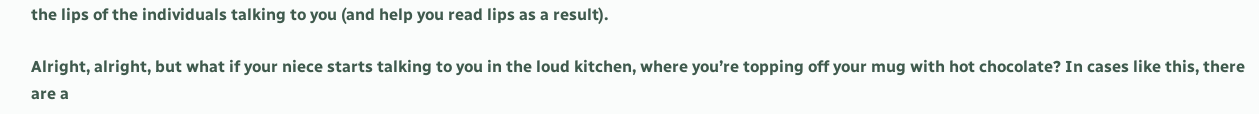the lips of the individuals talking to you (and help you read lips as a result).

Alright, alright, but what if your niece starts talking to you in the loud kitchen, where you’re topping off your mug with hot chocolate? In cases like this, there are a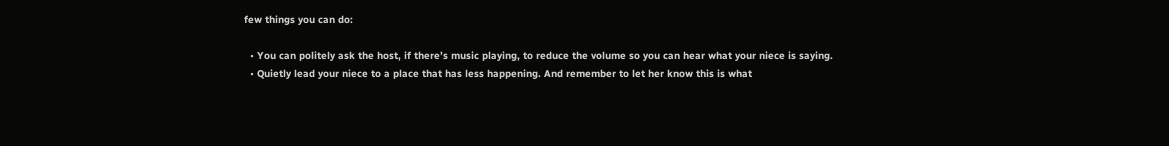few things you can do:

  • You can politely ask the host, if there’s music playing, to reduce the volume so you can hear what your niece is saying.
  • Quietly lead your niece to a place that has less happening. And remember to let her know this is what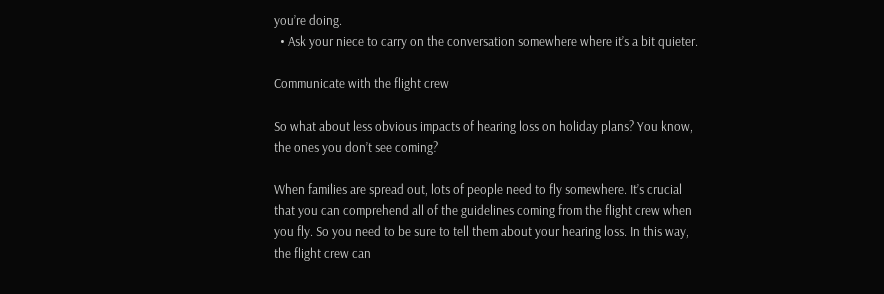you’re doing.
  • Ask your niece to carry on the conversation somewhere where it’s a bit quieter.

Communicate with the flight crew

So what about less obvious impacts of hearing loss on holiday plans? You know, the ones you don’t see coming?

When families are spread out, lots of people need to fly somewhere. It’s crucial that you can comprehend all of the guidelines coming from the flight crew when you fly. So you need to be sure to tell them about your hearing loss. In this way, the flight crew can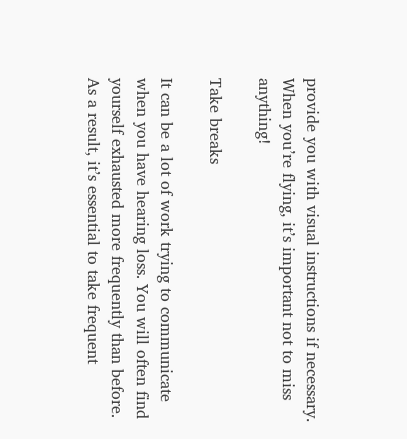provide you with visual instructions if necessary. When you’re flying, it’s important not to miss anything!

Take breaks

It can be a lot of work trying to communicate when you have hearing loss. You will often find yourself exhausted more frequently than before. As a result, it’s essential to take frequent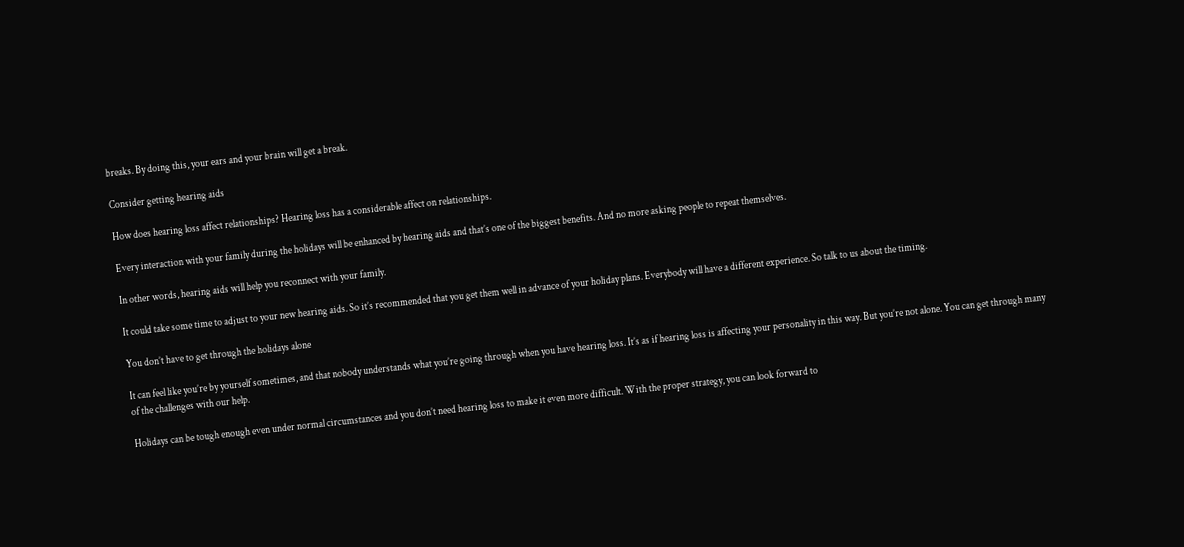breaks. By doing this, your ears and your brain will get a break.

Consider getting hearing aids

How does hearing loss affect relationships? Hearing loss has a considerable affect on relationships.

Every interaction with your family during the holidays will be enhanced by hearing aids and that’s one of the biggest benefits. And no more asking people to repeat themselves.

In other words, hearing aids will help you reconnect with your family.

It could take some time to adjust to your new hearing aids. So it’s recommended that you get them well in advance of your holiday plans. Everybody will have a different experience. So talk to us about the timing.

You don’t have to get through the holidays alone

It can feel like you’re by yourself sometimes, and that nobody understands what you’re going through when you have hearing loss. It’s as if hearing loss is affecting your personality in this way. But you’re not alone. You can get through many of the challenges with our help.

Holidays can be tough enough even under normal circumstances and you don’t need hearing loss to make it even more difficult. With the proper strategy, you can look forward to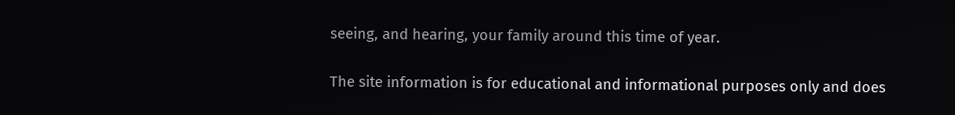seeing, and hearing, your family around this time of year.

The site information is for educational and informational purposes only and does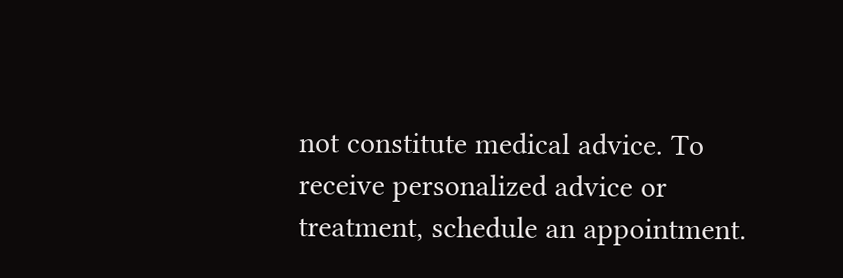not constitute medical advice. To receive personalized advice or treatment, schedule an appointment.